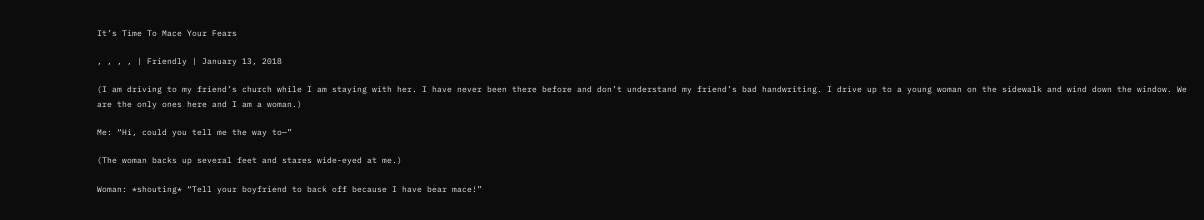It’s Time To Mace Your Fears

, , , , | Friendly | January 13, 2018

(I am driving to my friend’s church while I am staying with her. I have never been there before and don’t understand my friend’s bad handwriting. I drive up to a young woman on the sidewalk and wind down the window. We are the only ones here and I am a woman.)

Me: “Hi, could you tell me the way to—”

(The woman backs up several feet and stares wide-eyed at me.)

Woman: *shouting* “Tell your boyfriend to back off because I have bear mace!”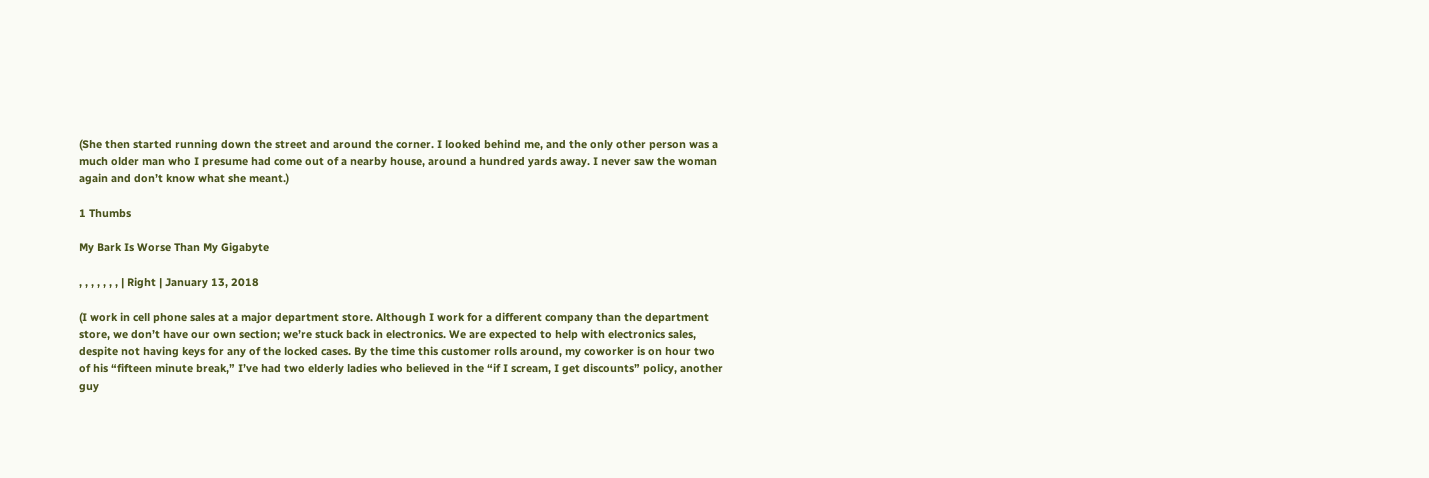(She then started running down the street and around the corner. I looked behind me, and the only other person was a much older man who I presume had come out of a nearby house, around a hundred yards away. I never saw the woman again and don’t know what she meant.)

1 Thumbs

My Bark Is Worse Than My Gigabyte

, , , , , , , | Right | January 13, 2018

(I work in cell phone sales at a major department store. Although I work for a different company than the department store, we don’t have our own section; we’re stuck back in electronics. We are expected to help with electronics sales, despite not having keys for any of the locked cases. By the time this customer rolls around, my coworker is on hour two of his “fifteen minute break,” I’ve had two elderly ladies who believed in the “if I scream, I get discounts” policy, another guy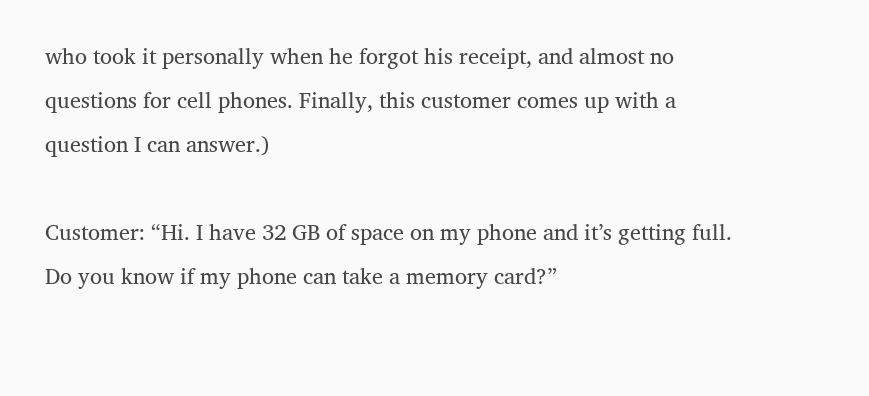who took it personally when he forgot his receipt, and almost no questions for cell phones. Finally, this customer comes up with a question I can answer.)

Customer: “Hi. I have 32 GB of space on my phone and it’s getting full. Do you know if my phone can take a memory card?”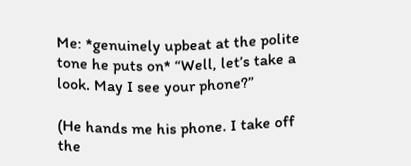Me: *genuinely upbeat at the polite tone he puts on* “Well, let’s take a look. May I see your phone?”

(He hands me his phone. I take off the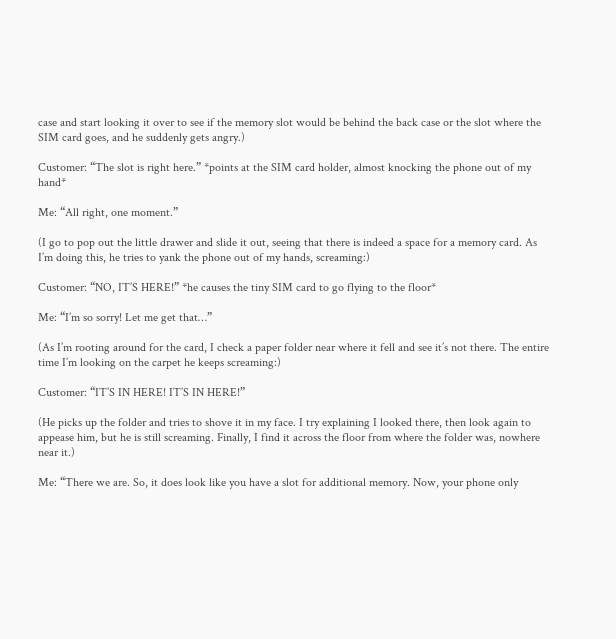case and start looking it over to see if the memory slot would be behind the back case or the slot where the SIM card goes, and he suddenly gets angry.)

Customer: “The slot is right here.” *points at the SIM card holder, almost knocking the phone out of my hand*

Me: “All right, one moment.”

(I go to pop out the little drawer and slide it out, seeing that there is indeed a space for a memory card. As I’m doing this, he tries to yank the phone out of my hands, screaming:)

Customer: “NO, IT’S HERE!” *he causes the tiny SIM card to go flying to the floor*

Me: “I’m so sorry! Let me get that…”

(As I’m rooting around for the card, I check a paper folder near where it fell and see it’s not there. The entire time I’m looking on the carpet he keeps screaming:)

Customer: “IT’S IN HERE! IT’S IN HERE!”

(He picks up the folder and tries to shove it in my face. I try explaining I looked there, then look again to appease him, but he is still screaming. Finally, I find it across the floor from where the folder was, nowhere near it.)

Me: “There we are. So, it does look like you have a slot for additional memory. Now, your phone only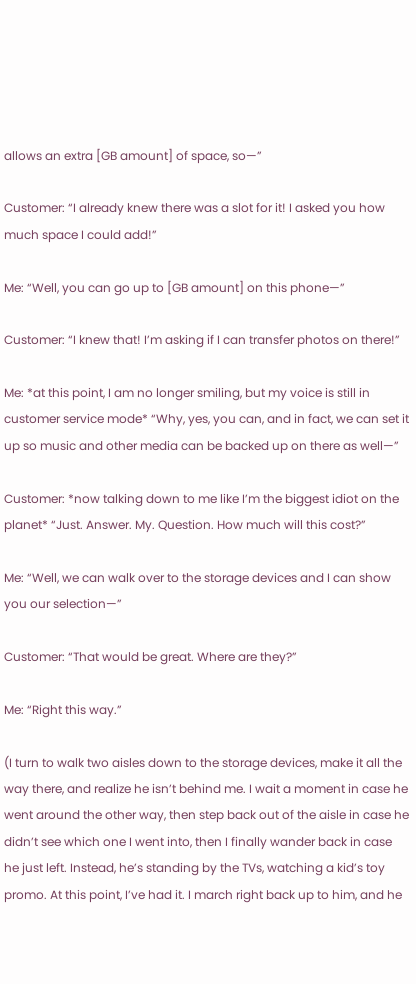allows an extra [GB amount] of space, so—”

Customer: “I already knew there was a slot for it! I asked you how much space I could add!”

Me: “Well, you can go up to [GB amount] on this phone—”

Customer: “I knew that! I’m asking if I can transfer photos on there!”

Me: *at this point, I am no longer smiling, but my voice is still in customer service mode* “Why, yes, you can, and in fact, we can set it up so music and other media can be backed up on there as well—”

Customer: *now talking down to me like I’m the biggest idiot on the planet* “Just. Answer. My. Question. How much will this cost?”

Me: “Well, we can walk over to the storage devices and I can show you our selection—”

Customer: “That would be great. Where are they?”

Me: “Right this way.”

(I turn to walk two aisles down to the storage devices, make it all the way there, and realize he isn’t behind me. I wait a moment in case he went around the other way, then step back out of the aisle in case he didn’t see which one I went into, then I finally wander back in case he just left. Instead, he’s standing by the TVs, watching a kid’s toy promo. At this point, I’ve had it. I march right back up to him, and he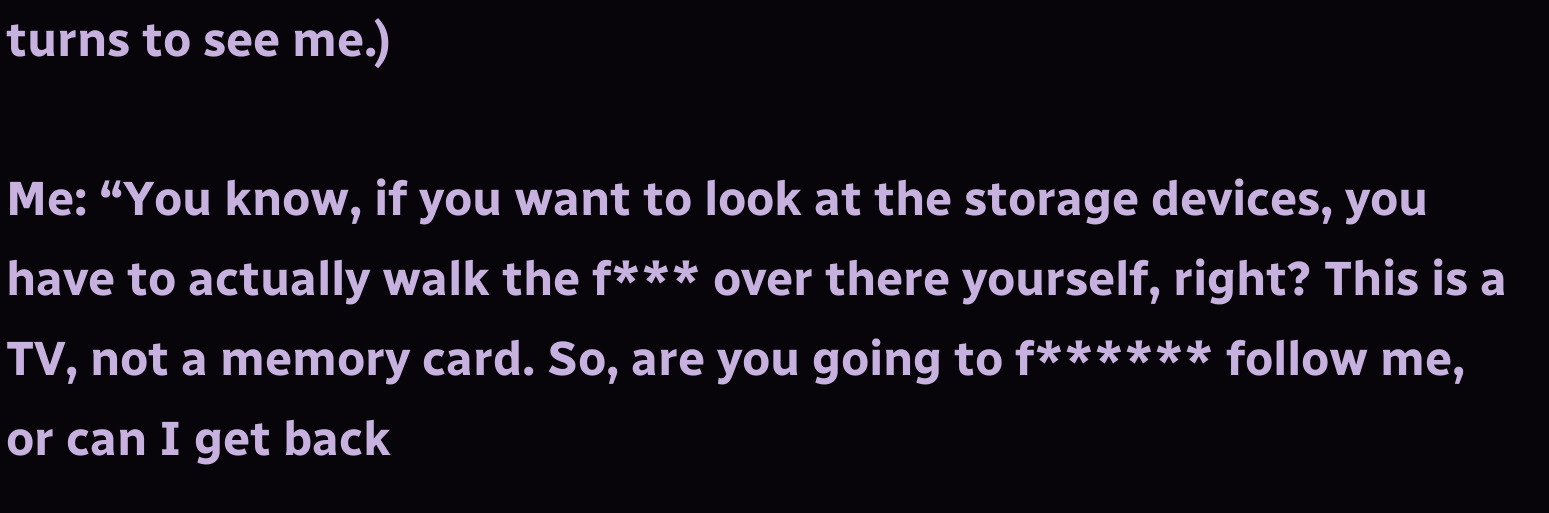turns to see me.)

Me: “You know, if you want to look at the storage devices, you have to actually walk the f*** over there yourself, right? This is a TV, not a memory card. So, are you going to f****** follow me, or can I get back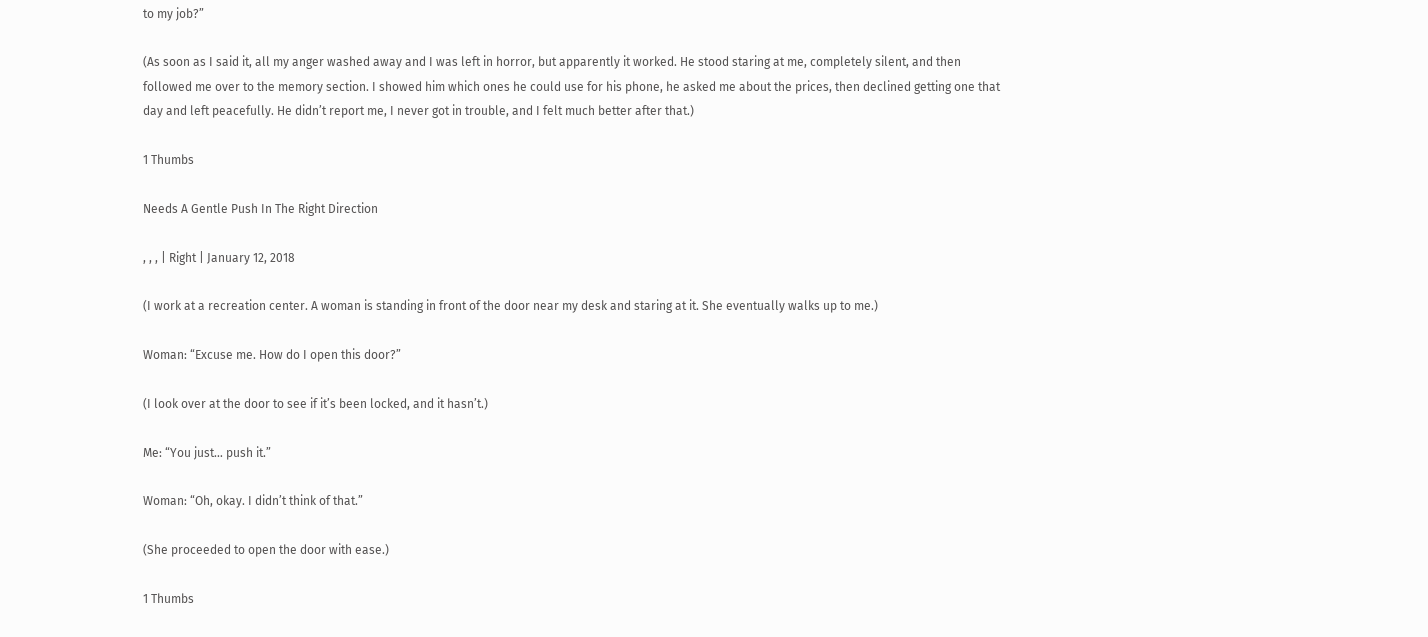to my job?”

(As soon as I said it, all my anger washed away and I was left in horror, but apparently it worked. He stood staring at me, completely silent, and then followed me over to the memory section. I showed him which ones he could use for his phone, he asked me about the prices, then declined getting one that day and left peacefully. He didn’t report me, I never got in trouble, and I felt much better after that.)

1 Thumbs

Needs A Gentle Push In The Right Direction

, , , | Right | January 12, 2018

(I work at a recreation center. A woman is standing in front of the door near my desk and staring at it. She eventually walks up to me.)

Woman: “Excuse me. How do I open this door?”

(I look over at the door to see if it’s been locked, and it hasn’t.)

Me: “You just… push it.”

Woman: “Oh, okay. I didn’t think of that.”

(She proceeded to open the door with ease.)

1 Thumbs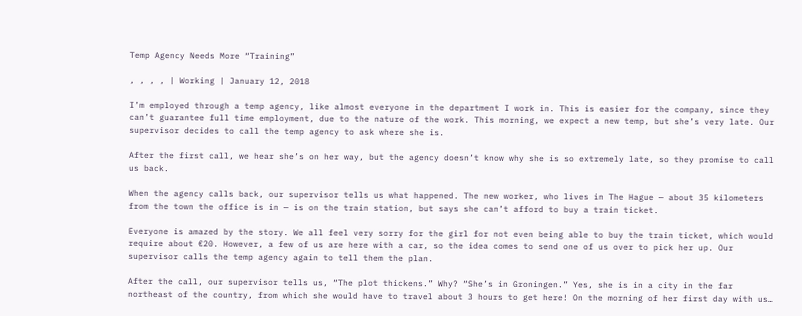Temp Agency Needs More “Training”

, , , , | Working | January 12, 2018

I’m employed through a temp agency, like almost everyone in the department I work in. This is easier for the company, since they can’t guarantee full time employment, due to the nature of the work. This morning, we expect a new temp, but she’s very late. Our supervisor decides to call the temp agency to ask where she is.

After the first call, we hear she’s on her way, but the agency doesn’t know why she is so extremely late, so they promise to call us back.

When the agency calls back, our supervisor tells us what happened. The new worker, who lives in The Hague — about 35 kilometers from the town the office is in — is on the train station, but says she can’t afford to buy a train ticket.

Everyone is amazed by the story. We all feel very sorry for the girl for not even being able to buy the train ticket, which would require about €20. However, a few of us are here with a car, so the idea comes to send one of us over to pick her up. Our supervisor calls the temp agency again to tell them the plan.

After the call, our supervisor tells us, “The plot thickens.” Why? “She’s in Groningen.” Yes, she is in a city in the far northeast of the country, from which she would have to travel about 3 hours to get here! On the morning of her first day with us…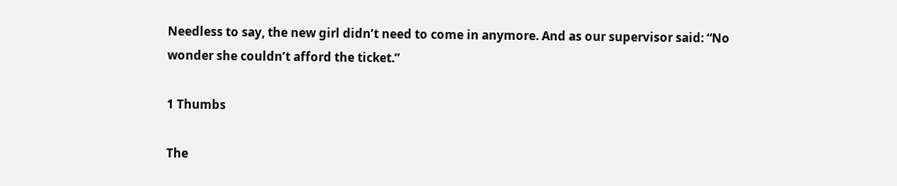Needless to say, the new girl didn’t need to come in anymore. And as our supervisor said: “No wonder she couldn’t afford the ticket.”

1 Thumbs

The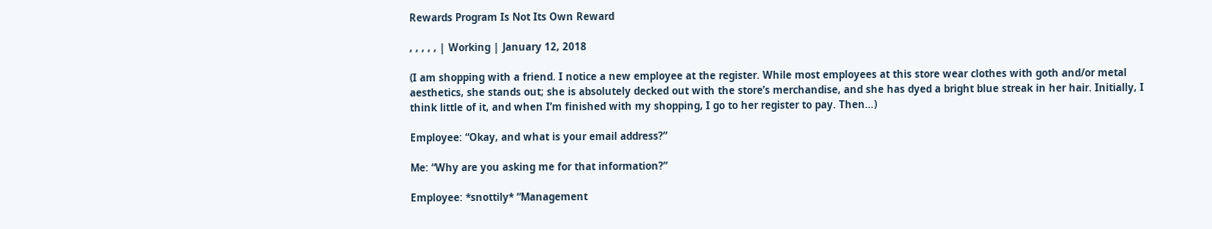Rewards Program Is Not Its Own Reward

, , , , , | Working | January 12, 2018

(I am shopping with a friend. I notice a new employee at the register. While most employees at this store wear clothes with goth and/or metal aesthetics, she stands out; she is absolutely decked out with the store’s merchandise, and she has dyed a bright blue streak in her hair. Initially, I think little of it, and when I’m finished with my shopping, I go to her register to pay. Then…)

Employee: “Okay, and what is your email address?”

Me: “Why are you asking me for that information?”

Employee: *snottily* “Management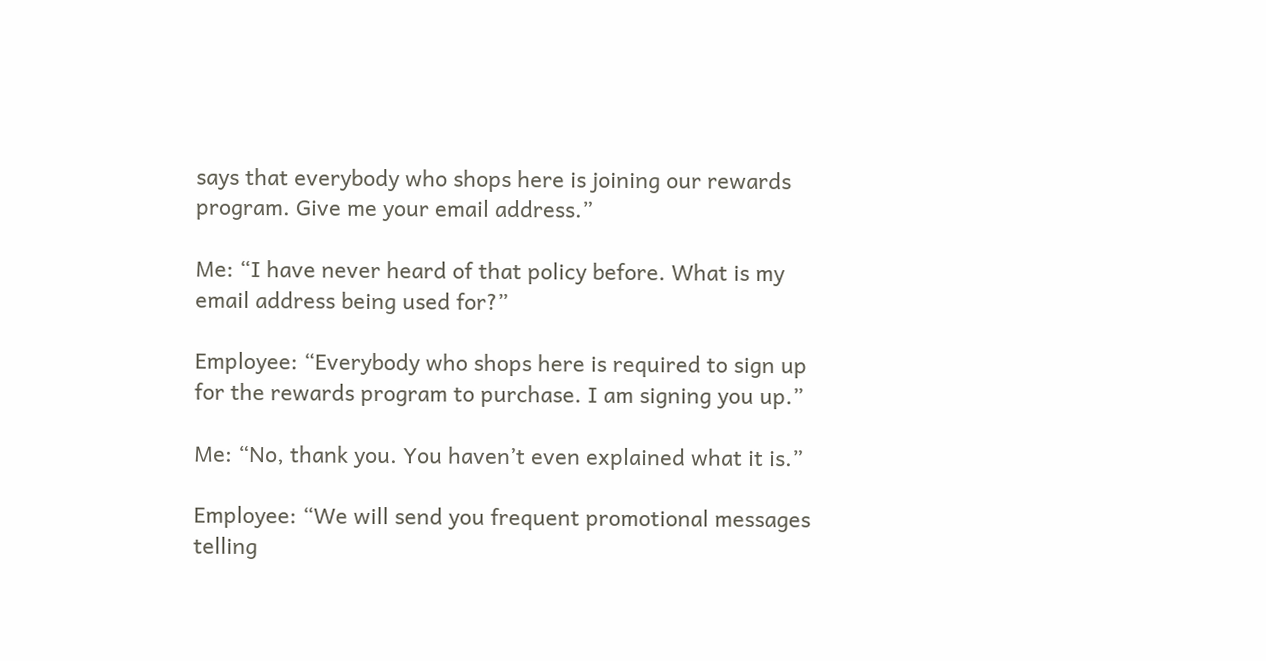says that everybody who shops here is joining our rewards program. Give me your email address.”

Me: “I have never heard of that policy before. What is my email address being used for?”

Employee: “Everybody who shops here is required to sign up for the rewards program to purchase. I am signing you up.”

Me: “No, thank you. You haven’t even explained what it is.”

Employee: “We will send you frequent promotional messages telling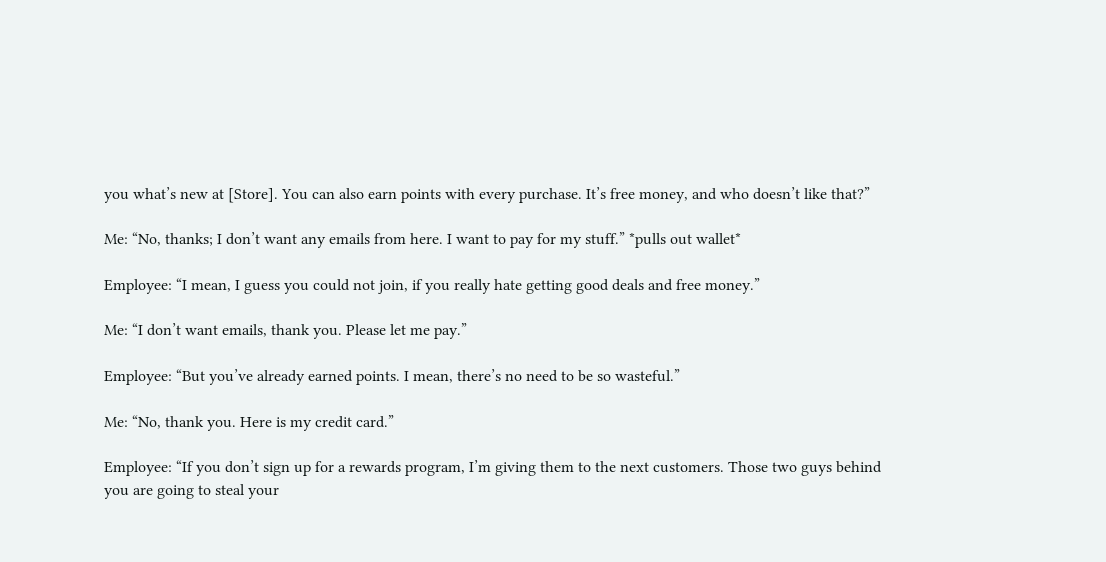you what’s new at [Store]. You can also earn points with every purchase. It’s free money, and who doesn’t like that?”

Me: “No, thanks; I don’t want any emails from here. I want to pay for my stuff.” *pulls out wallet*

Employee: “I mean, I guess you could not join, if you really hate getting good deals and free money.”

Me: “I don’t want emails, thank you. Please let me pay.”

Employee: “But you’ve already earned points. I mean, there’s no need to be so wasteful.”

Me: “No, thank you. Here is my credit card.”

Employee: “If you don’t sign up for a rewards program, I’m giving them to the next customers. Those two guys behind you are going to steal your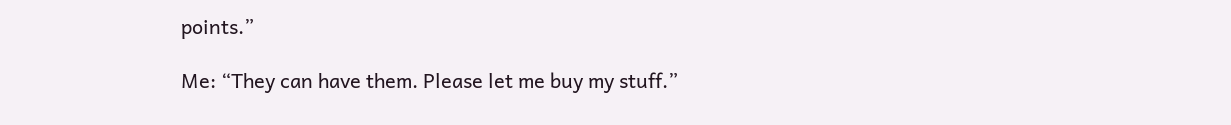points.”

Me: “They can have them. Please let me buy my stuff.”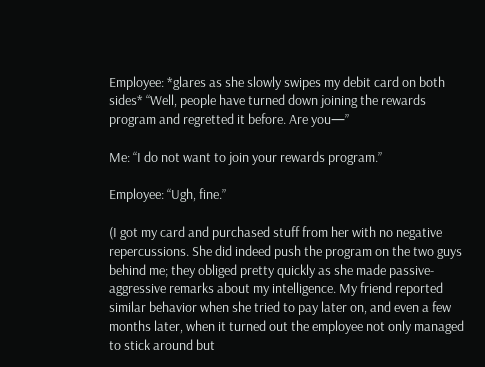Employee: *glares as she slowly swipes my debit card on both sides* “Well, people have turned down joining the rewards program and regretted it before. Are you—”

Me: “I do not want to join your rewards program.”

Employee: “Ugh, fine.”

(I got my card and purchased stuff from her with no negative repercussions. She did indeed push the program on the two guys behind me; they obliged pretty quickly as she made passive-aggressive remarks about my intelligence. My friend reported similar behavior when she tried to pay later on, and even a few months later, when it turned out the employee not only managed to stick around but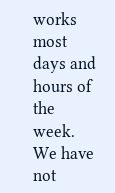works most days and hours of the week. We have not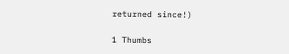returned since!)

1 Thumbs